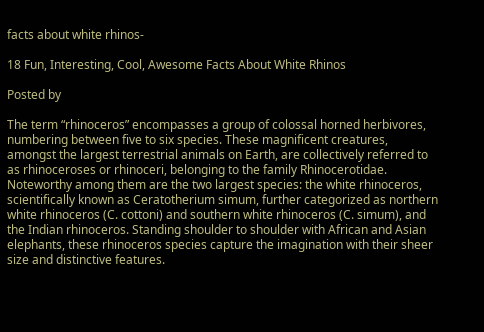facts about white rhinos-

18 Fun, Interesting, Cool, Awesome Facts About White Rhinos

Posted by

The term “rhinoceros” encompasses a group of colossal horned herbivores, numbering between five to six species. These magnificent creatures, amongst the largest terrestrial animals on Earth, are collectively referred to as rhinoceroses or rhinoceri, belonging to the family Rhinocerotidae. Noteworthy among them are the two largest species: the white rhinoceros, scientifically known as Ceratotherium simum, further categorized as northern white rhinoceros (C. cottoni) and southern white rhinoceros (C. simum), and the Indian rhinoceros. Standing shoulder to shoulder with African and Asian elephants, these rhinoceros species capture the imagination with their sheer size and distinctive features.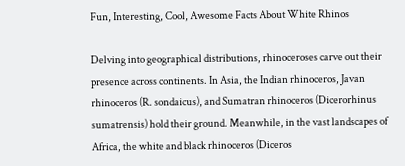Fun, Interesting, Cool, Awesome Facts About White Rhinos

Delving into geographical distributions, rhinoceroses carve out their presence across continents. In Asia, the Indian rhinoceros, Javan rhinoceros (R. sondaicus), and Sumatran rhinoceros (Dicerorhinus sumatrensis) hold their ground. Meanwhile, in the vast landscapes of Africa, the white and black rhinoceros (Diceros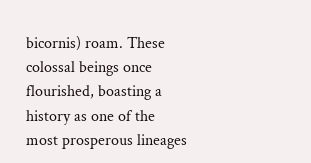bicornis) roam. These colossal beings once flourished, boasting a history as one of the most prosperous lineages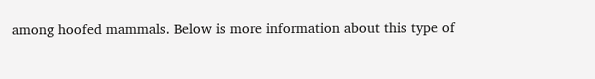among hoofed mammals. Below is more information about this type of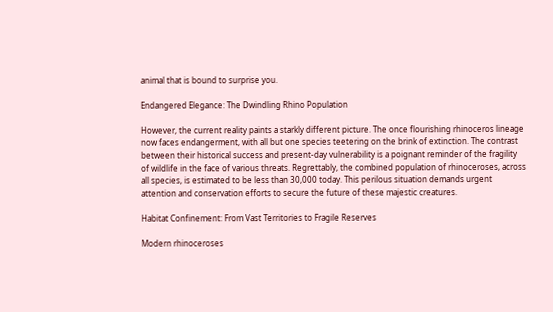animal that is bound to surprise you.

Endangered Elegance: The Dwindling Rhino Population

However, the current reality paints a starkly different picture. The once flourishing rhinoceros lineage now faces endangerment, with all but one species teetering on the brink of extinction. The contrast between their historical success and present-day vulnerability is a poignant reminder of the fragility of wildlife in the face of various threats. Regrettably, the combined population of rhinoceroses, across all species, is estimated to be less than 30,000 today. This perilous situation demands urgent attention and conservation efforts to secure the future of these majestic creatures.

Habitat Confinement: From Vast Territories to Fragile Reserves

Modern rhinoceroses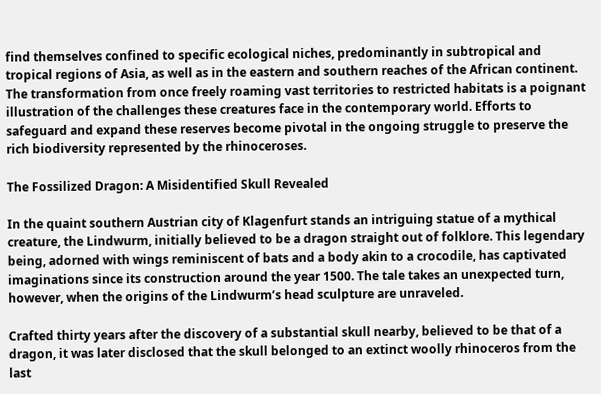find themselves confined to specific ecological niches, predominantly in subtropical and tropical regions of Asia, as well as in the eastern and southern reaches of the African continent. The transformation from once freely roaming vast territories to restricted habitats is a poignant illustration of the challenges these creatures face in the contemporary world. Efforts to safeguard and expand these reserves become pivotal in the ongoing struggle to preserve the rich biodiversity represented by the rhinoceroses.

The Fossilized Dragon: A Misidentified Skull Revealed

In the quaint southern Austrian city of Klagenfurt stands an intriguing statue of a mythical creature, the Lindwurm, initially believed to be a dragon straight out of folklore. This legendary being, adorned with wings reminiscent of bats and a body akin to a crocodile, has captivated imaginations since its construction around the year 1500. The tale takes an unexpected turn, however, when the origins of the Lindwurm’s head sculpture are unraveled.

Crafted thirty years after the discovery of a substantial skull nearby, believed to be that of a dragon, it was later disclosed that the skull belonged to an extinct woolly rhinoceros from the last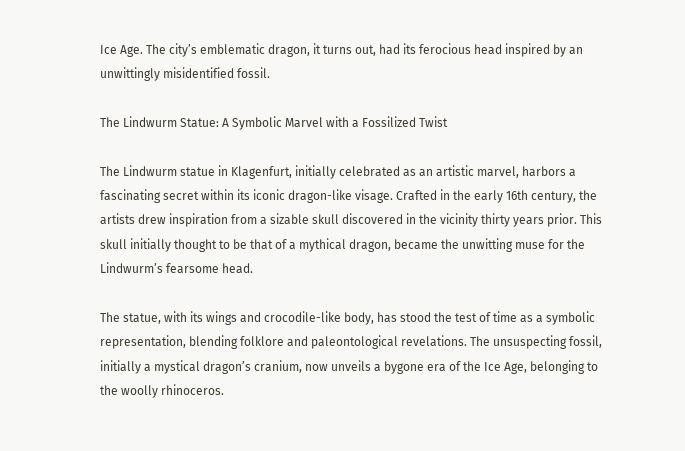Ice Age. The city’s emblematic dragon, it turns out, had its ferocious head inspired by an unwittingly misidentified fossil.

The Lindwurm Statue: A Symbolic Marvel with a Fossilized Twist

The Lindwurm statue in Klagenfurt, initially celebrated as an artistic marvel, harbors a fascinating secret within its iconic dragon-like visage. Crafted in the early 16th century, the artists drew inspiration from a sizable skull discovered in the vicinity thirty years prior. This skull initially thought to be that of a mythical dragon, became the unwitting muse for the Lindwurm’s fearsome head.

The statue, with its wings and crocodile-like body, has stood the test of time as a symbolic representation, blending folklore and paleontological revelations. The unsuspecting fossil, initially a mystical dragon’s cranium, now unveils a bygone era of the Ice Age, belonging to the woolly rhinoceros.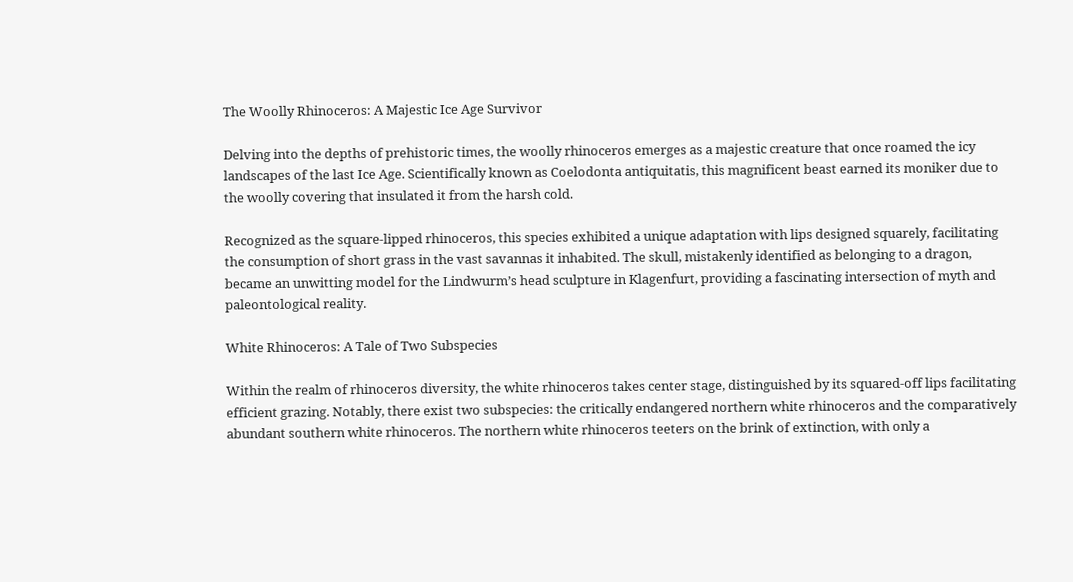The Woolly Rhinoceros: A Majestic Ice Age Survivor

Delving into the depths of prehistoric times, the woolly rhinoceros emerges as a majestic creature that once roamed the icy landscapes of the last Ice Age. Scientifically known as Coelodonta antiquitatis, this magnificent beast earned its moniker due to the woolly covering that insulated it from the harsh cold.

Recognized as the square-lipped rhinoceros, this species exhibited a unique adaptation with lips designed squarely, facilitating the consumption of short grass in the vast savannas it inhabited. The skull, mistakenly identified as belonging to a dragon, became an unwitting model for the Lindwurm’s head sculpture in Klagenfurt, providing a fascinating intersection of myth and paleontological reality.

White Rhinoceros: A Tale of Two Subspecies

Within the realm of rhinoceros diversity, the white rhinoceros takes center stage, distinguished by its squared-off lips facilitating efficient grazing. Notably, there exist two subspecies: the critically endangered northern white rhinoceros and the comparatively abundant southern white rhinoceros. The northern white rhinoceros teeters on the brink of extinction, with only a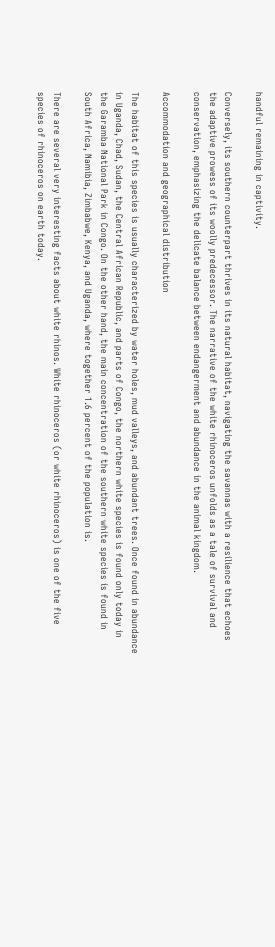handful remaining in captivity.

Conversely, its southern counterpart thrives in its natural habitat, navigating the savannas with a resilience that echoes the adaptive prowess of its woolly predecessor. The narrative of the white rhinoceros unfolds as a tale of survival and conservation, emphasizing the delicate balance between endangerment and abundance in the animal kingdom.

Accommodation and geographical distribution

The habitat of this species is usually characterized by water holes, mud valleys, and abundant trees. Once found in abundance in Uganda, Chad, Sudan, the Central African Republic, and parts of Congo, the northern white species is found only today in the Garamba National Park in Congo. On the other hand, the main concentration of the southern white species is found in South Africa, Namibia, Zimbabwe, Kenya, and Uganda, where together 1.6 percent of the population is.

There are several very interesting facts about white rhinos. White rhinoceros (or white rhinoceros) is one of the five species of rhinoceros on earth today.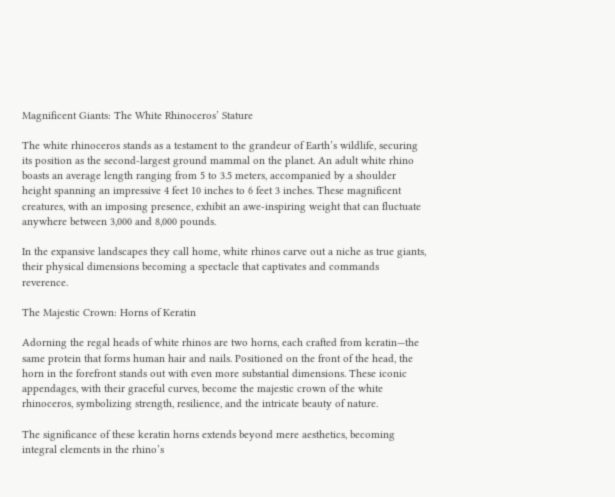Magnificent Giants: The White Rhinoceros’ Stature

The white rhinoceros stands as a testament to the grandeur of Earth’s wildlife, securing its position as the second-largest ground mammal on the planet. An adult white rhino boasts an average length ranging from 5 to 3.5 meters, accompanied by a shoulder height spanning an impressive 4 feet 10 inches to 6 feet 3 inches. These magnificent creatures, with an imposing presence, exhibit an awe-inspiring weight that can fluctuate anywhere between 3,000 and 8,000 pounds.

In the expansive landscapes they call home, white rhinos carve out a niche as true giants, their physical dimensions becoming a spectacle that captivates and commands reverence.

The Majestic Crown: Horns of Keratin

Adorning the regal heads of white rhinos are two horns, each crafted from keratin—the same protein that forms human hair and nails. Positioned on the front of the head, the horn in the forefront stands out with even more substantial dimensions. These iconic appendages, with their graceful curves, become the majestic crown of the white rhinoceros, symbolizing strength, resilience, and the intricate beauty of nature.

The significance of these keratin horns extends beyond mere aesthetics, becoming integral elements in the rhino’s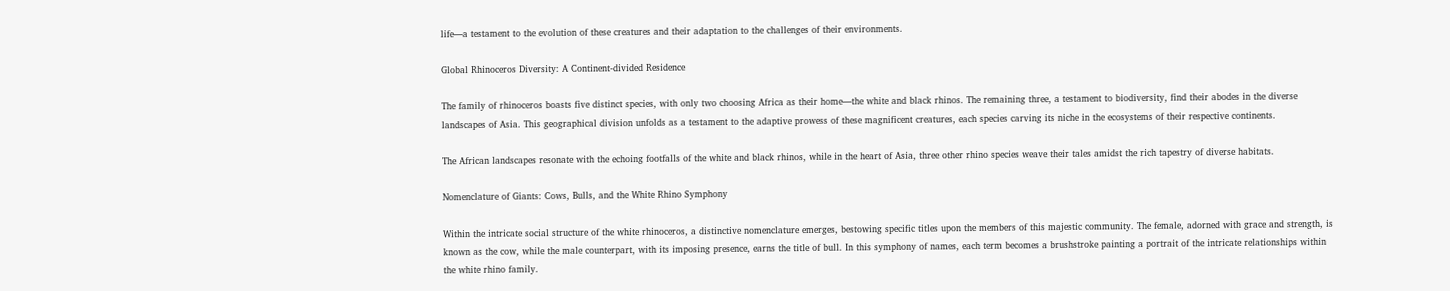life—a testament to the evolution of these creatures and their adaptation to the challenges of their environments.

Global Rhinoceros Diversity: A Continent-divided Residence

The family of rhinoceros boasts five distinct species, with only two choosing Africa as their home—the white and black rhinos. The remaining three, a testament to biodiversity, find their abodes in the diverse landscapes of Asia. This geographical division unfolds as a testament to the adaptive prowess of these magnificent creatures, each species carving its niche in the ecosystems of their respective continents.

The African landscapes resonate with the echoing footfalls of the white and black rhinos, while in the heart of Asia, three other rhino species weave their tales amidst the rich tapestry of diverse habitats.

Nomenclature of Giants: Cows, Bulls, and the White Rhino Symphony

Within the intricate social structure of the white rhinoceros, a distinctive nomenclature emerges, bestowing specific titles upon the members of this majestic community. The female, adorned with grace and strength, is known as the cow, while the male counterpart, with its imposing presence, earns the title of bull. In this symphony of names, each term becomes a brushstroke painting a portrait of the intricate relationships within the white rhino family.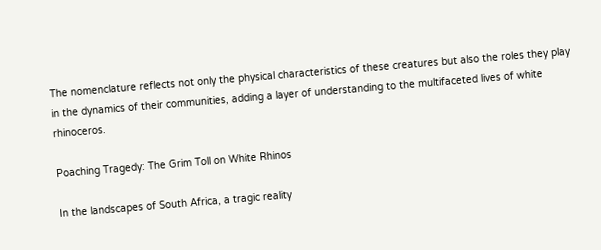The nomenclature reflects not only the physical characteristics of these creatures but also the roles they play in the dynamics of their communities, adding a layer of understanding to the multifaceted lives of white rhinoceros.

Poaching Tragedy: The Grim Toll on White Rhinos

In the landscapes of South Africa, a tragic reality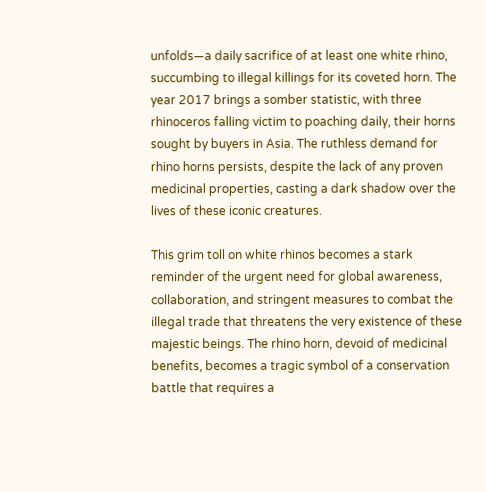unfolds—a daily sacrifice of at least one white rhino, succumbing to illegal killings for its coveted horn. The year 2017 brings a somber statistic, with three rhinoceros falling victim to poaching daily, their horns sought by buyers in Asia. The ruthless demand for rhino horns persists, despite the lack of any proven medicinal properties, casting a dark shadow over the lives of these iconic creatures.

This grim toll on white rhinos becomes a stark reminder of the urgent need for global awareness, collaboration, and stringent measures to combat the illegal trade that threatens the very existence of these majestic beings. The rhino horn, devoid of medicinal benefits, becomes a tragic symbol of a conservation battle that requires a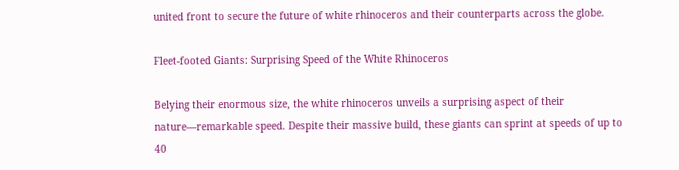united front to secure the future of white rhinoceros and their counterparts across the globe.

Fleet-footed Giants: Surprising Speed of the White Rhinoceros

Belying their enormous size, the white rhinoceros unveils a surprising aspect of their nature—remarkable speed. Despite their massive build, these giants can sprint at speeds of up to 40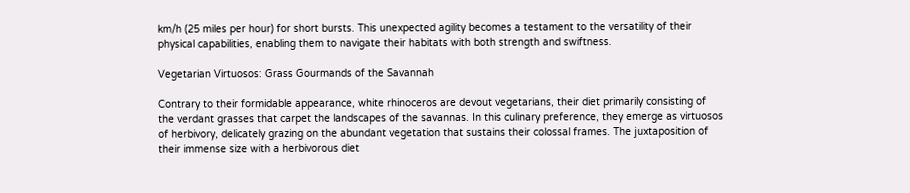km/h (25 miles per hour) for short bursts. This unexpected agility becomes a testament to the versatility of their physical capabilities, enabling them to navigate their habitats with both strength and swiftness.

Vegetarian Virtuosos: Grass Gourmands of the Savannah

Contrary to their formidable appearance, white rhinoceros are devout vegetarians, their diet primarily consisting of the verdant grasses that carpet the landscapes of the savannas. In this culinary preference, they emerge as virtuosos of herbivory, delicately grazing on the abundant vegetation that sustains their colossal frames. The juxtaposition of their immense size with a herbivorous diet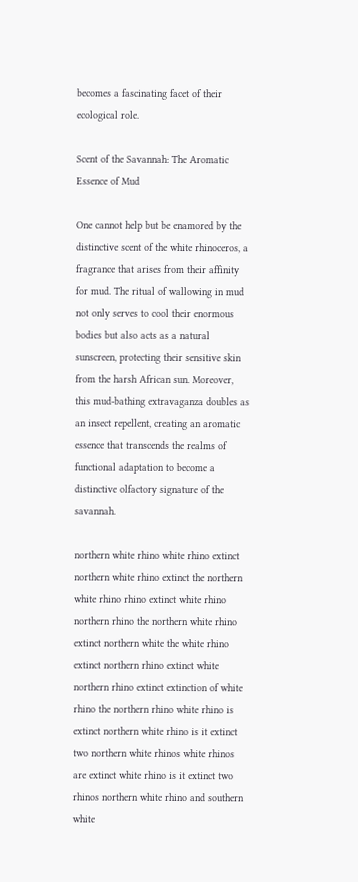becomes a fascinating facet of their ecological role.

Scent of the Savannah: The Aromatic Essence of Mud

One cannot help but be enamored by the distinctive scent of the white rhinoceros, a fragrance that arises from their affinity for mud. The ritual of wallowing in mud not only serves to cool their enormous bodies but also acts as a natural sunscreen, protecting their sensitive skin from the harsh African sun. Moreover, this mud-bathing extravaganza doubles as an insect repellent, creating an aromatic essence that transcends the realms of functional adaptation to become a distinctive olfactory signature of the savannah.

northern white rhino white rhino extinct northern white rhino extinct the northern white rhino rhino extinct white rhino northern rhino the northern white rhino extinct northern white the white rhino extinct northern rhino extinct white northern rhino extinct extinction of white rhino the northern rhino white rhino is extinct northern white rhino is it extinct two northern white rhinos white rhinos are extinct white rhino is it extinct two rhinos northern white rhino and southern white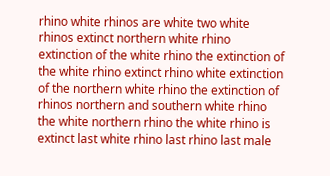rhino white rhinos are white two white rhinos extinct northern white rhino extinction of the white rhino the extinction of the white rhino extinct rhino white extinction of the northern white rhino the extinction of rhinos northern and southern white rhino the white northern rhino the white rhino is extinct last white rhino last rhino last male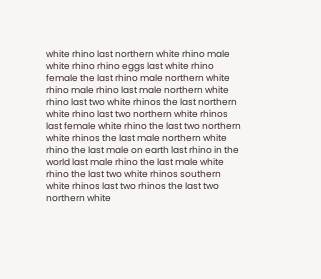white rhino last northern white rhino male white rhino rhino eggs last white rhino female the last rhino male northern white rhino male rhino last male northern white rhino last two white rhinos the last northern white rhino last two northern white rhinos last female white rhino the last two northern white rhinos the last male northern white rhino the last male on earth last rhino in the world last male rhino the last male white rhino the last two white rhinos southern white rhinos last two rhinos the last two northern white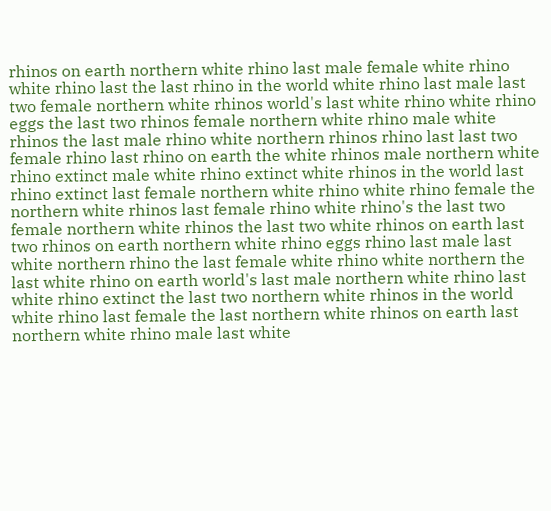rhinos on earth northern white rhino last male female white rhino white rhino last the last rhino in the world white rhino last male last two female northern white rhinos world's last white rhino white rhino eggs the last two rhinos female northern white rhino male white rhinos the last male rhino white northern rhinos rhino last last two female rhino last rhino on earth the white rhinos male northern white rhino extinct male white rhino extinct white rhinos in the world last rhino extinct last female northern white rhino white rhino female the northern white rhinos last female rhino white rhino's the last two female northern white rhinos the last two white rhinos on earth last two rhinos on earth northern white rhino eggs rhino last male last white northern rhino the last female white rhino white northern the last white rhino on earth world's last male northern white rhino last white rhino extinct the last two northern white rhinos in the world white rhino last female the last northern white rhinos on earth last northern white rhino male last white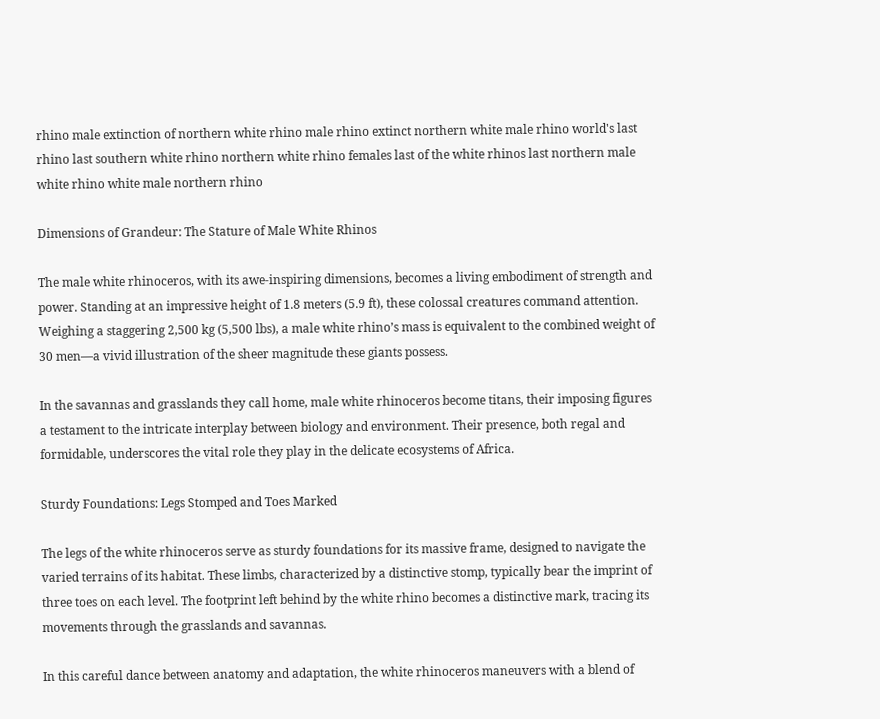rhino male extinction of northern white rhino male rhino extinct northern white male rhino world's last rhino last southern white rhino northern white rhino females last of the white rhinos last northern male white rhino white male northern rhino

Dimensions of Grandeur: The Stature of Male White Rhinos

The male white rhinoceros, with its awe-inspiring dimensions, becomes a living embodiment of strength and power. Standing at an impressive height of 1.8 meters (5.9 ft), these colossal creatures command attention. Weighing a staggering 2,500 kg (5,500 lbs), a male white rhino’s mass is equivalent to the combined weight of 30 men—a vivid illustration of the sheer magnitude these giants possess.

In the savannas and grasslands they call home, male white rhinoceros become titans, their imposing figures a testament to the intricate interplay between biology and environment. Their presence, both regal and formidable, underscores the vital role they play in the delicate ecosystems of Africa.

Sturdy Foundations: Legs Stomped and Toes Marked

The legs of the white rhinoceros serve as sturdy foundations for its massive frame, designed to navigate the varied terrains of its habitat. These limbs, characterized by a distinctive stomp, typically bear the imprint of three toes on each level. The footprint left behind by the white rhino becomes a distinctive mark, tracing its movements through the grasslands and savannas.

In this careful dance between anatomy and adaptation, the white rhinoceros maneuvers with a blend of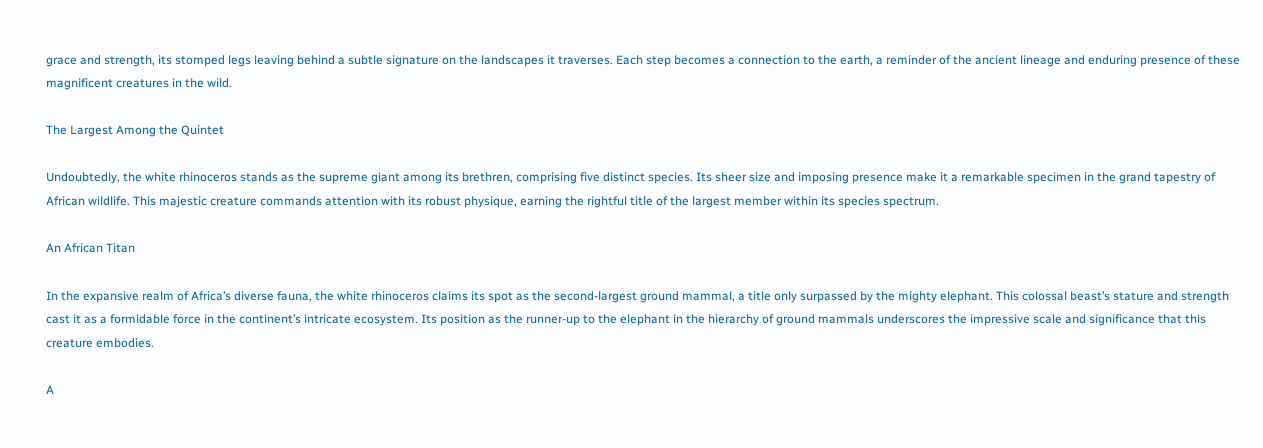grace and strength, its stomped legs leaving behind a subtle signature on the landscapes it traverses. Each step becomes a connection to the earth, a reminder of the ancient lineage and enduring presence of these magnificent creatures in the wild.

The Largest Among the Quintet

Undoubtedly, the white rhinoceros stands as the supreme giant among its brethren, comprising five distinct species. Its sheer size and imposing presence make it a remarkable specimen in the grand tapestry of African wildlife. This majestic creature commands attention with its robust physique, earning the rightful title of the largest member within its species spectrum.

An African Titan

In the expansive realm of Africa’s diverse fauna, the white rhinoceros claims its spot as the second-largest ground mammal, a title only surpassed by the mighty elephant. This colossal beast’s stature and strength cast it as a formidable force in the continent’s intricate ecosystem. Its position as the runner-up to the elephant in the hierarchy of ground mammals underscores the impressive scale and significance that this creature embodies.

A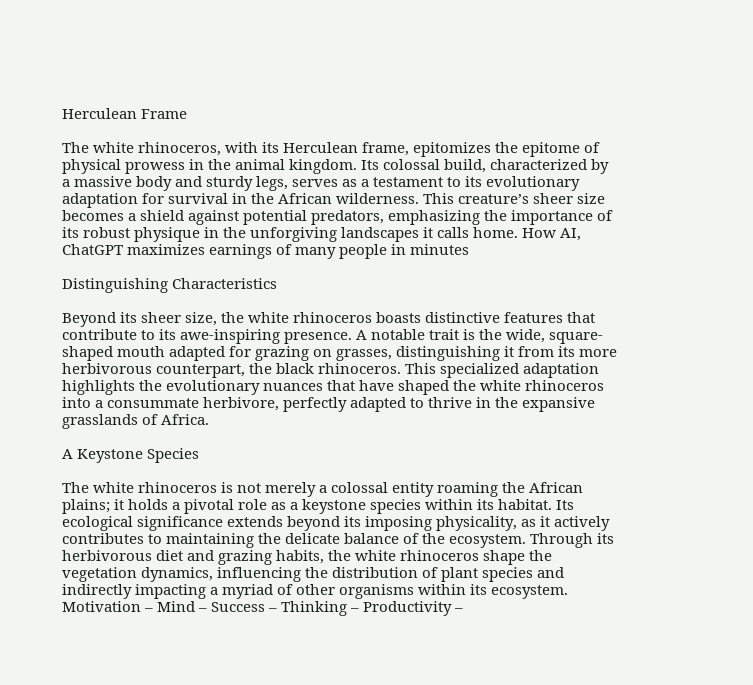Herculean Frame

The white rhinoceros, with its Herculean frame, epitomizes the epitome of physical prowess in the animal kingdom. Its colossal build, characterized by a massive body and sturdy legs, serves as a testament to its evolutionary adaptation for survival in the African wilderness. This creature’s sheer size becomes a shield against potential predators, emphasizing the importance of its robust physique in the unforgiving landscapes it calls home. How AI, ChatGPT maximizes earnings of many people in minutes

Distinguishing Characteristics

Beyond its sheer size, the white rhinoceros boasts distinctive features that contribute to its awe-inspiring presence. A notable trait is the wide, square-shaped mouth adapted for grazing on grasses, distinguishing it from its more herbivorous counterpart, the black rhinoceros. This specialized adaptation highlights the evolutionary nuances that have shaped the white rhinoceros into a consummate herbivore, perfectly adapted to thrive in the expansive grasslands of Africa.

A Keystone Species

The white rhinoceros is not merely a colossal entity roaming the African plains; it holds a pivotal role as a keystone species within its habitat. Its ecological significance extends beyond its imposing physicality, as it actively contributes to maintaining the delicate balance of the ecosystem. Through its herbivorous diet and grazing habits, the white rhinoceros shape the vegetation dynamics, influencing the distribution of plant species and indirectly impacting a myriad of other organisms within its ecosystem. Motivation – Mind – Success – Thinking – Productivity –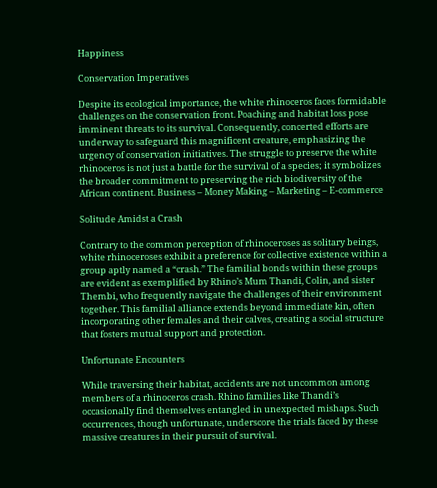Happiness

Conservation Imperatives

Despite its ecological importance, the white rhinoceros faces formidable challenges on the conservation front. Poaching and habitat loss pose imminent threats to its survival. Consequently, concerted efforts are underway to safeguard this magnificent creature, emphasizing the urgency of conservation initiatives. The struggle to preserve the white rhinoceros is not just a battle for the survival of a species; it symbolizes the broader commitment to preserving the rich biodiversity of the African continent. Business – Money Making – Marketing – E-commerce

Solitude Amidst a Crash

Contrary to the common perception of rhinoceroses as solitary beings, white rhinoceroses exhibit a preference for collective existence within a group aptly named a “crash.” The familial bonds within these groups are evident as exemplified by Rhino’s Mum Thandi, Colin, and sister Thembi, who frequently navigate the challenges of their environment together. This familial alliance extends beyond immediate kin, often incorporating other females and their calves, creating a social structure that fosters mutual support and protection.

Unfortunate Encounters

While traversing their habitat, accidents are not uncommon among members of a rhinoceros crash. Rhino families like Thandi’s occasionally find themselves entangled in unexpected mishaps. Such occurrences, though unfortunate, underscore the trials faced by these massive creatures in their pursuit of survival.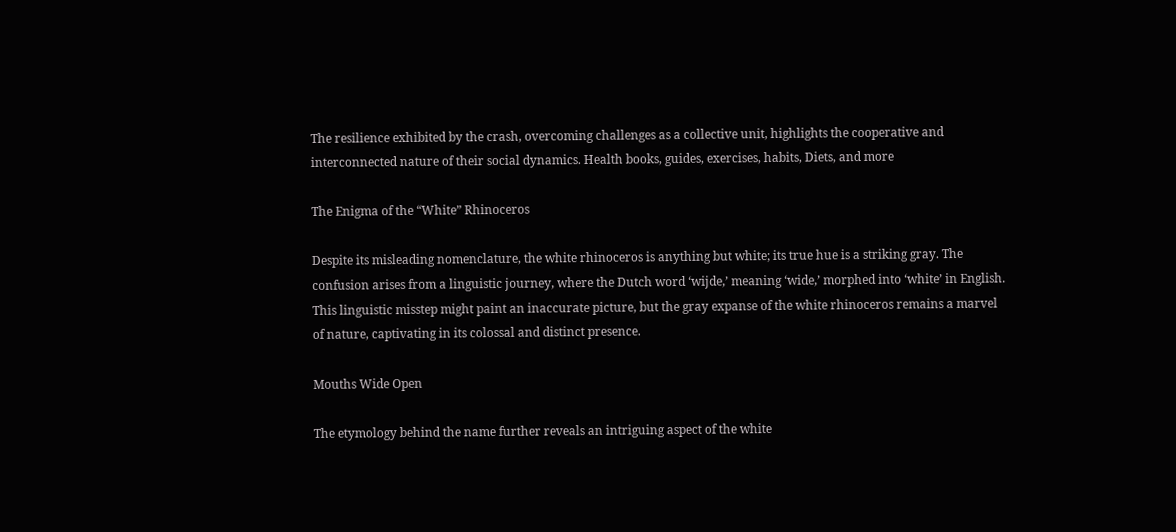The resilience exhibited by the crash, overcoming challenges as a collective unit, highlights the cooperative and interconnected nature of their social dynamics. Health books, guides, exercises, habits, Diets, and more

The Enigma of the “White” Rhinoceros

Despite its misleading nomenclature, the white rhinoceros is anything but white; its true hue is a striking gray. The confusion arises from a linguistic journey, where the Dutch word ‘wijde,’ meaning ‘wide,’ morphed into ‘white’ in English. This linguistic misstep might paint an inaccurate picture, but the gray expanse of the white rhinoceros remains a marvel of nature, captivating in its colossal and distinct presence.

Mouths Wide Open

The etymology behind the name further reveals an intriguing aspect of the white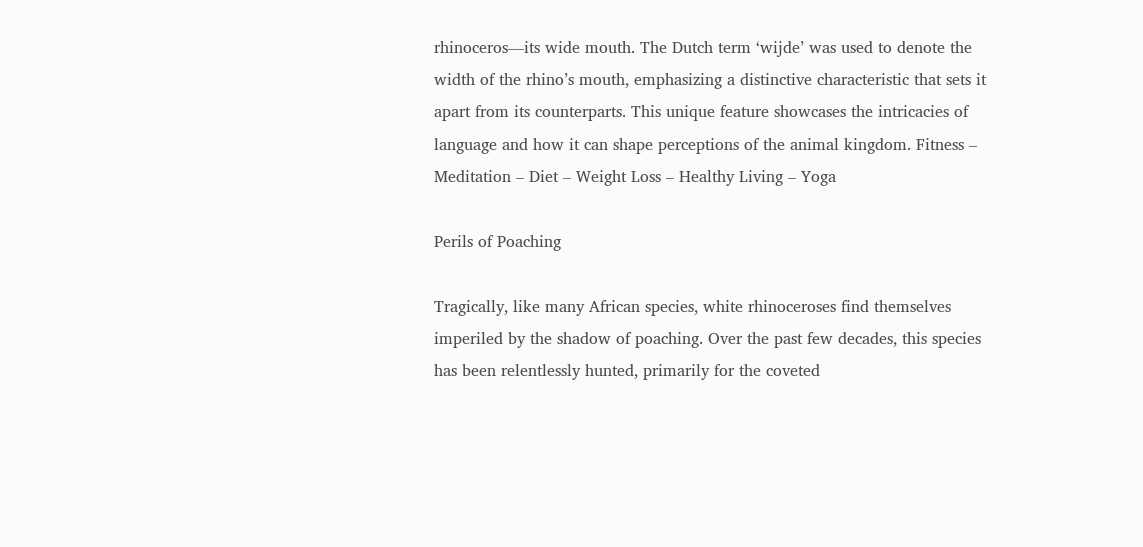rhinoceros—its wide mouth. The Dutch term ‘wijde’ was used to denote the width of the rhino’s mouth, emphasizing a distinctive characteristic that sets it apart from its counterparts. This unique feature showcases the intricacies of language and how it can shape perceptions of the animal kingdom. Fitness – Meditation – Diet – Weight Loss – Healthy Living – Yoga

Perils of Poaching

Tragically, like many African species, white rhinoceroses find themselves imperiled by the shadow of poaching. Over the past few decades, this species has been relentlessly hunted, primarily for the coveted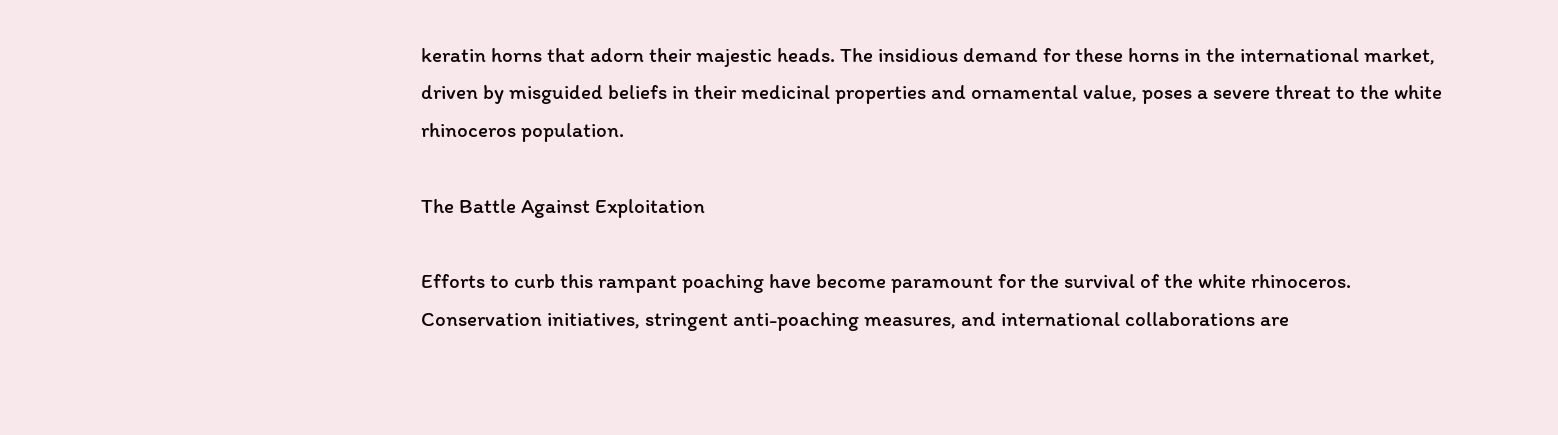keratin horns that adorn their majestic heads. The insidious demand for these horns in the international market, driven by misguided beliefs in their medicinal properties and ornamental value, poses a severe threat to the white rhinoceros population.

The Battle Against Exploitation

Efforts to curb this rampant poaching have become paramount for the survival of the white rhinoceros. Conservation initiatives, stringent anti-poaching measures, and international collaborations are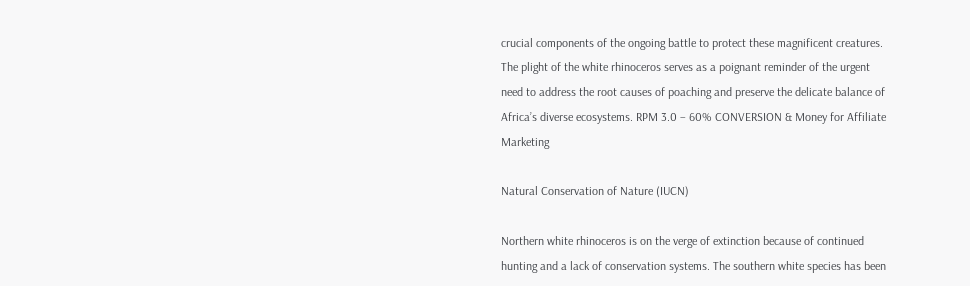crucial components of the ongoing battle to protect these magnificent creatures. The plight of the white rhinoceros serves as a poignant reminder of the urgent need to address the root causes of poaching and preserve the delicate balance of Africa’s diverse ecosystems. RPM 3.0 – 60% CONVERSION & Money for Affiliate Marketing

Natural Conservation of Nature (IUCN)

Northern white rhinoceros is on the verge of extinction because of continued hunting and a lack of conservation systems. The southern white species has been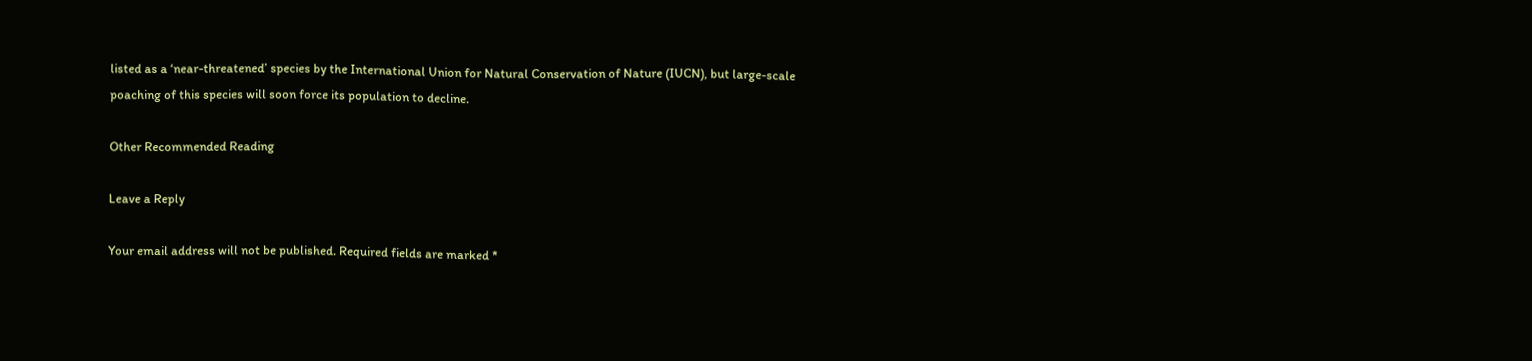listed as a ‘near-threatened’ species by the International Union for Natural Conservation of Nature (IUCN), but large-scale poaching of this species will soon force its population to decline.

Other Recommended Reading

Leave a Reply

Your email address will not be published. Required fields are marked *